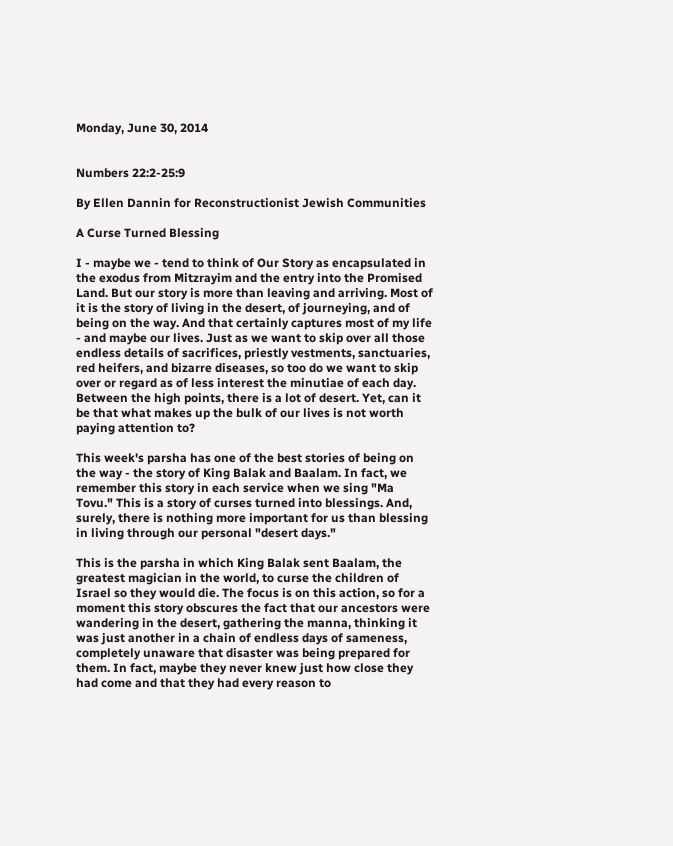Monday, June 30, 2014


Numbers 22:2-25:9

By Ellen Dannin for Reconstructionist Jewish Communities

A Curse Turned Blessing

I - maybe we - tend to think of Our Story as encapsulated in the exodus from Mitzrayim and the entry into the Promised Land. But our story is more than leaving and arriving. Most of it is the story of living in the desert, of journeying, and of being on the way. And that certainly captures most of my life - and maybe our lives. Just as we want to skip over all those endless details of sacrifices, priestly vestments, sanctuaries, red heifers, and bizarre diseases, so too do we want to skip over or regard as of less interest the minutiae of each day. Between the high points, there is a lot of desert. Yet, can it be that what makes up the bulk of our lives is not worth paying attention to?

This week's parsha has one of the best stories of being on the way - the story of King Balak and Baalam. In fact, we remember this story in each service when we sing "Ma Tovu." This is a story of curses turned into blessings. And, surely, there is nothing more important for us than blessing in living through our personal "desert days."

This is the parsha in which King Balak sent Baalam, the greatest magician in the world, to curse the children of Israel so they would die. The focus is on this action, so for a moment this story obscures the fact that our ancestors were wandering in the desert, gathering the manna, thinking it was just another in a chain of endless days of sameness, completely unaware that disaster was being prepared for them. In fact, maybe they never knew just how close they had come and that they had every reason to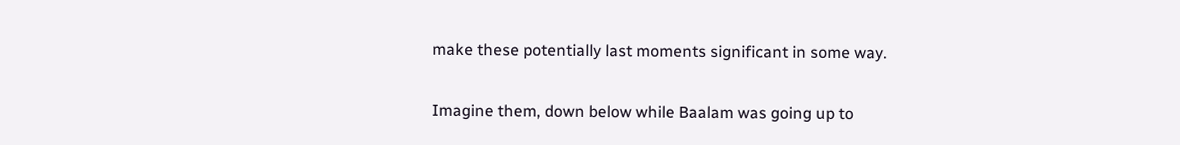make these potentially last moments significant in some way.

Imagine them, down below while Baalam was going up to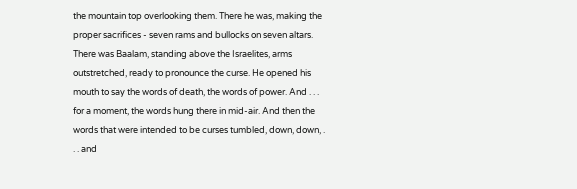the mountain top overlooking them. There he was, making the proper sacrifices - seven rams and bullocks on seven altars. There was Baalam, standing above the Israelites, arms outstretched, ready to pronounce the curse. He opened his mouth to say the words of death, the words of power. And . . . for a moment, the words hung there in mid-air. And then the words that were intended to be curses tumbled, down, down, . . . and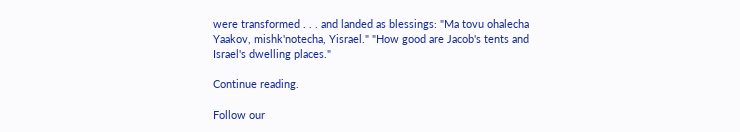were transformed . . . and landed as blessings: "Ma tovu ohalecha Yaakov, mishk'notecha, Yisrael." "How good are Jacob's tents and Israel's dwelling places."

Continue reading.

Follow our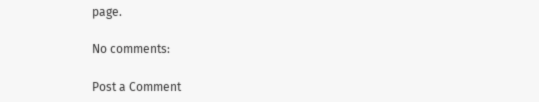page.

No comments:

Post a Comment